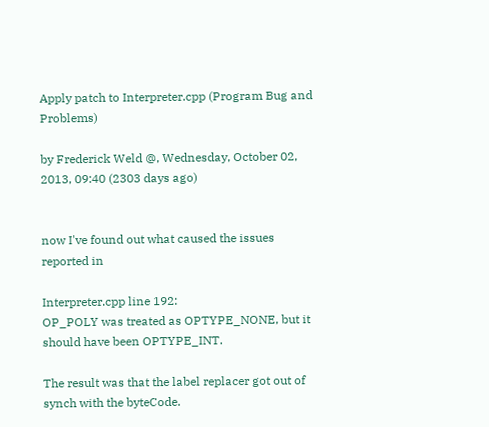Apply patch to Interpreter.cpp (Program Bug and Problems)

by Frederick Weld @, Wednesday, October 02, 2013, 09:40 (2303 days ago)


now I've found out what caused the issues reported in

Interpreter.cpp line 192:
OP_POLY was treated as OPTYPE_NONE, but it should have been OPTYPE_INT.

The result was that the label replacer got out of synch with the byteCode.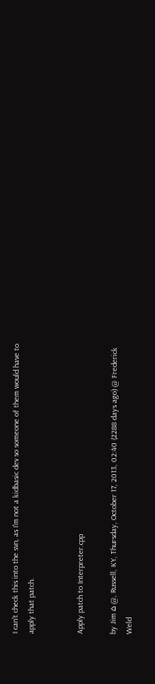I can't check this into the svn, as I'm not a kidbasic dev so someone of them would have to apply that patch.


Apply patch to Interpreter.cpp

by Jim ⌂ @, Russell, KY, Thursday, October 17, 2013, 02:40 (2288 days ago) @ Frederick Weld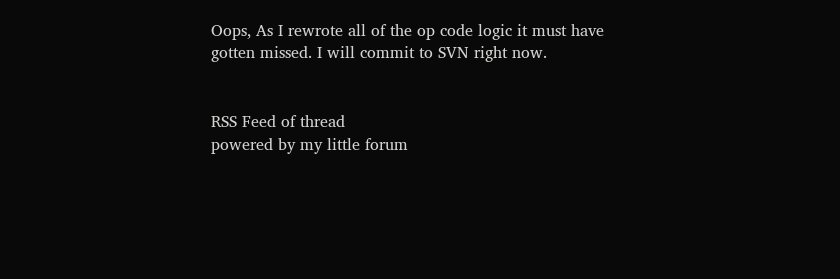Oops, As I rewrote all of the op code logic it must have gotten missed. I will commit to SVN right now.


RSS Feed of thread
powered by my little forum